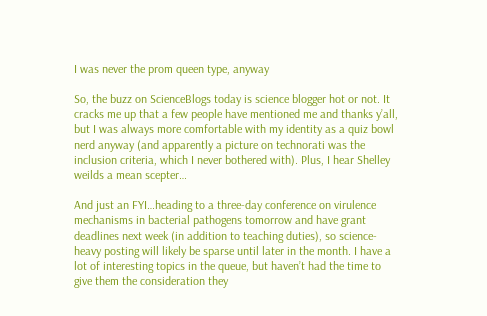I was never the prom queen type, anyway

So, the buzz on ScienceBlogs today is science blogger hot or not. It cracks me up that a few people have mentioned me and thanks y’all, but I was always more comfortable with my identity as a quiz bowl nerd anyway (and apparently a picture on technorati was the inclusion criteria, which I never bothered with). Plus, I hear Shelley weilds a mean scepter…

And just an FYI…heading to a three-day conference on virulence mechanisms in bacterial pathogens tomorrow and have grant deadlines next week (in addition to teaching duties), so science-heavy posting will likely be sparse until later in the month. I have a lot of interesting topics in the queue, but haven’t had the time to give them the consideration they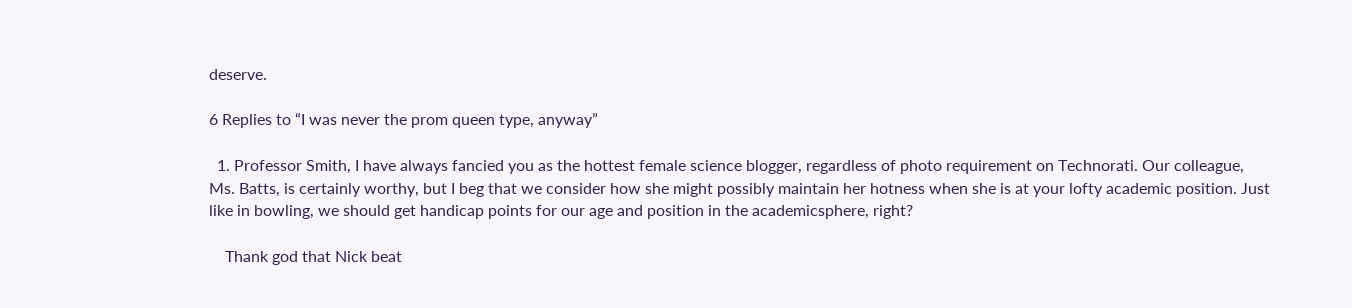deserve.

6 Replies to “I was never the prom queen type, anyway”

  1. Professor Smith, I have always fancied you as the hottest female science blogger, regardless of photo requirement on Technorati. Our colleague, Ms. Batts, is certainly worthy, but I beg that we consider how she might possibly maintain her hotness when she is at your lofty academic position. Just like in bowling, we should get handicap points for our age and position in the academicsphere, right?

    Thank god that Nick beat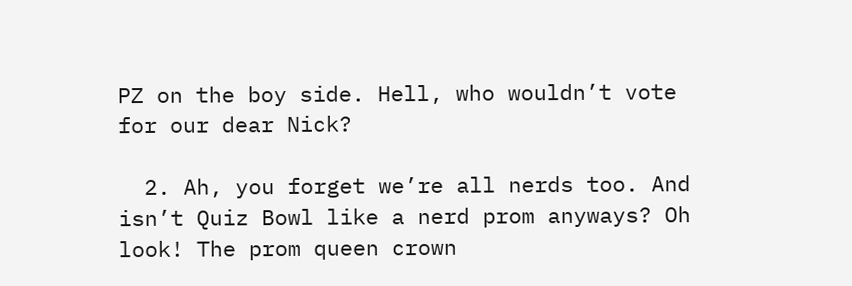PZ on the boy side. Hell, who wouldn’t vote for our dear Nick?

  2. Ah, you forget we’re all nerds too. And isn’t Quiz Bowl like a nerd prom anyways? Oh look! The prom queen crown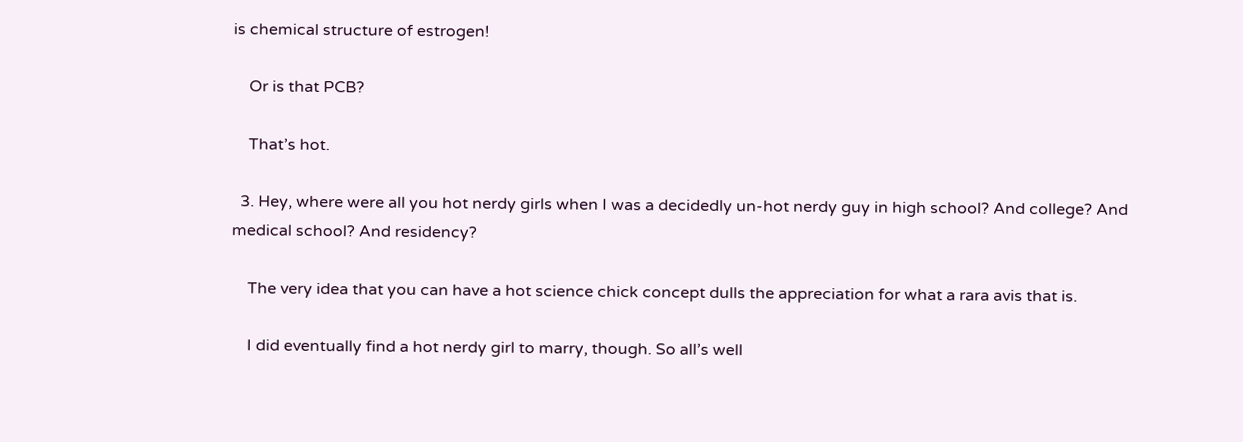is chemical structure of estrogen!

    Or is that PCB?

    That’s hot.

  3. Hey, where were all you hot nerdy girls when I was a decidedly un-hot nerdy guy in high school? And college? And medical school? And residency?

    The very idea that you can have a hot science chick concept dulls the appreciation for what a rara avis that is.

    I did eventually find a hot nerdy girl to marry, though. So all’s well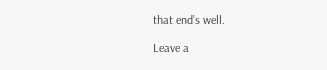that end’s well.

Leave a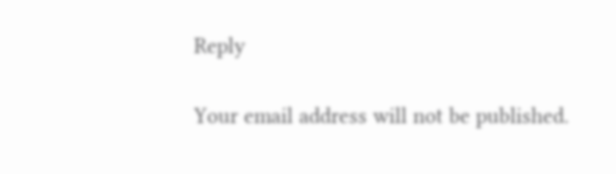Reply

Your email address will not be published.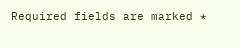Required fields are marked *